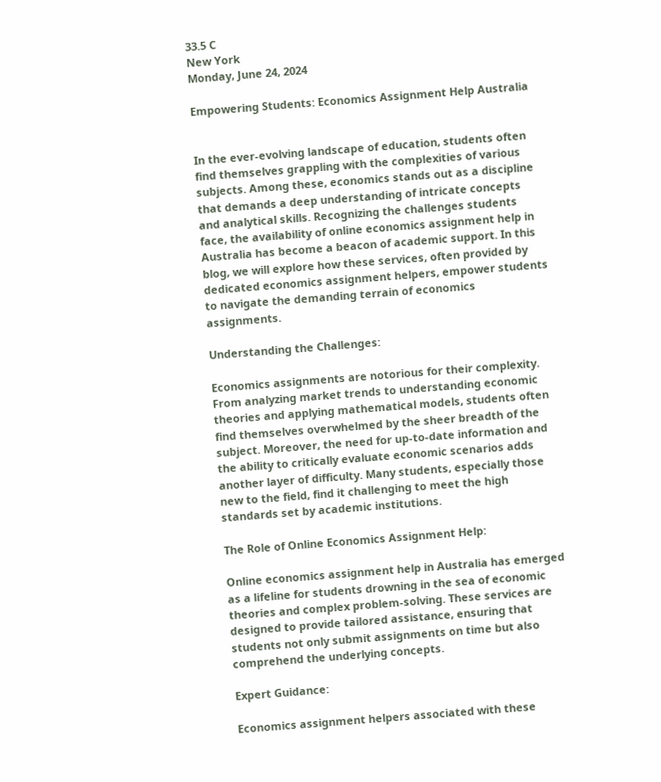33.5 C
New York
Monday, June 24, 2024

Empowering Students: Economics Assignment Help Australia


In the ever-evolving landscape of education, students often find themselves grappling with the complexities of various subjects. Among these, economics stands out as a discipline that demands a deep understanding of intricate concepts and analytical skills. Recognizing the challenges students face, the availability of online economics assignment help in Australia has become a beacon of academic support. In this blog, we will explore how these services, often provided by dedicated economics assignment helpers, empower students to navigate the demanding terrain of economics assignments.

Understanding the Challenges:

Economics assignments are notorious for their complexity. From analyzing market trends to understanding economic theories and applying mathematical models, students often find themselves overwhelmed by the sheer breadth of the subject. Moreover, the need for up-to-date information and the ability to critically evaluate economic scenarios adds another layer of difficulty. Many students, especially those new to the field, find it challenging to meet the high standards set by academic institutions.

The Role of Online Economics Assignment Help:

Online economics assignment help in Australia has emerged as a lifeline for students drowning in the sea of economic theories and complex problem-solving. These services are designed to provide tailored assistance, ensuring that students not only submit assignments on time but also comprehend the underlying concepts.

Expert Guidance:

Economics assignment helpers associated with these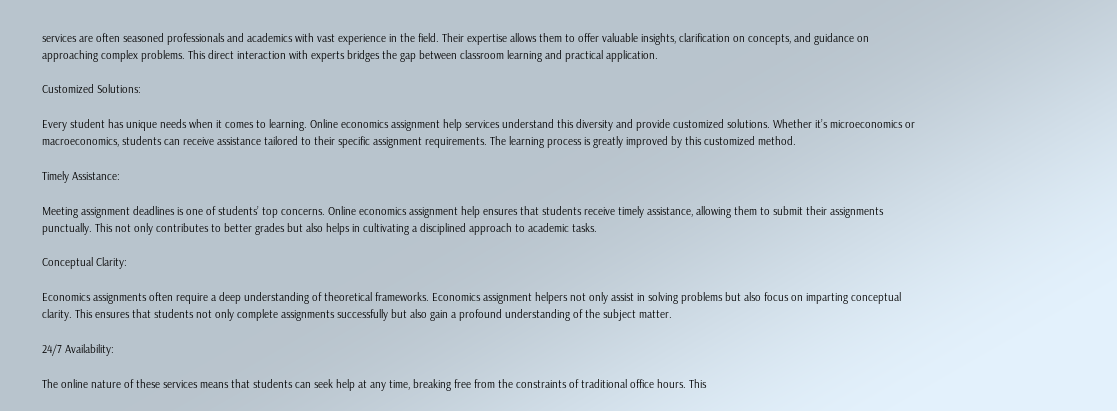services are often seasoned professionals and academics with vast experience in the field. Their expertise allows them to offer valuable insights, clarification on concepts, and guidance on approaching complex problems. This direct interaction with experts bridges the gap between classroom learning and practical application.

Customized Solutions:

Every student has unique needs when it comes to learning. Online economics assignment help services understand this diversity and provide customized solutions. Whether it’s microeconomics or macroeconomics, students can receive assistance tailored to their specific assignment requirements. The learning process is greatly improved by this customized method.

Timely Assistance:

Meeting assignment deadlines is one of students’ top concerns. Online economics assignment help ensures that students receive timely assistance, allowing them to submit their assignments punctually. This not only contributes to better grades but also helps in cultivating a disciplined approach to academic tasks.

Conceptual Clarity:

Economics assignments often require a deep understanding of theoretical frameworks. Economics assignment helpers not only assist in solving problems but also focus on imparting conceptual clarity. This ensures that students not only complete assignments successfully but also gain a profound understanding of the subject matter.

24/7 Availability:

The online nature of these services means that students can seek help at any time, breaking free from the constraints of traditional office hours. This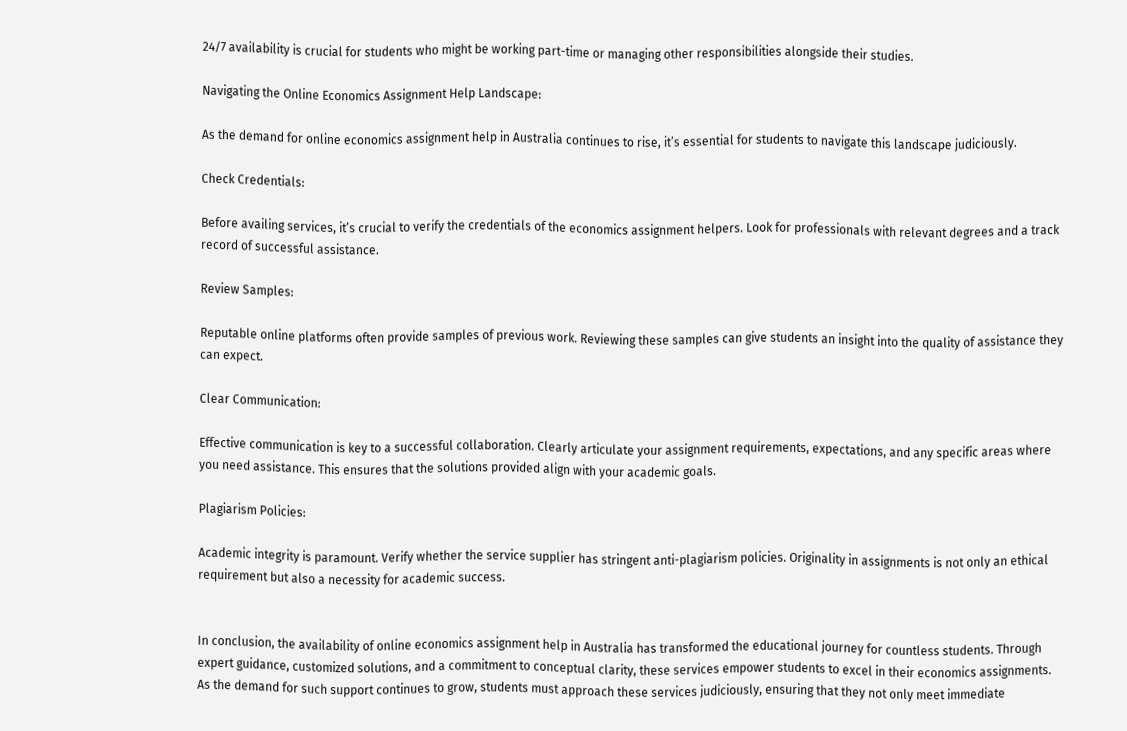24/7 availability is crucial for students who might be working part-time or managing other responsibilities alongside their studies.

Navigating the Online Economics Assignment Help Landscape:

As the demand for online economics assignment help in Australia continues to rise, it’s essential for students to navigate this landscape judiciously.

Check Credentials:

Before availing services, it’s crucial to verify the credentials of the economics assignment helpers. Look for professionals with relevant degrees and a track record of successful assistance.

Review Samples:

Reputable online platforms often provide samples of previous work. Reviewing these samples can give students an insight into the quality of assistance they can expect.

Clear Communication:

Effective communication is key to a successful collaboration. Clearly articulate your assignment requirements, expectations, and any specific areas where you need assistance. This ensures that the solutions provided align with your academic goals.

Plagiarism Policies:

Academic integrity is paramount. Verify whether the service supplier has stringent anti-plagiarism policies. Originality in assignments is not only an ethical requirement but also a necessity for academic success.


In conclusion, the availability of online economics assignment help in Australia has transformed the educational journey for countless students. Through expert guidance, customized solutions, and a commitment to conceptual clarity, these services empower students to excel in their economics assignments. As the demand for such support continues to grow, students must approach these services judiciously, ensuring that they not only meet immediate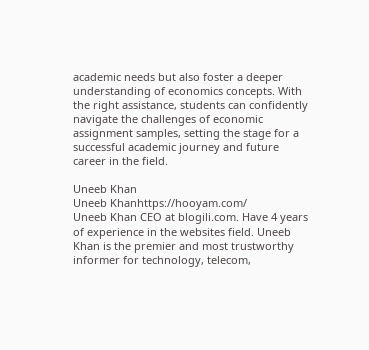academic needs but also foster a deeper understanding of economics concepts. With the right assistance, students can confidently navigate the challenges of economic assignment samples, setting the stage for a successful academic journey and future career in the field.

Uneeb Khan
Uneeb Khanhttps://hooyam.com/
Uneeb Khan CEO at blogili.com. Have 4 years of experience in the websites field. Uneeb Khan is the premier and most trustworthy informer for technology, telecom,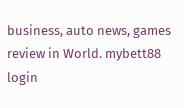business, auto news, games review in World. mybett88 login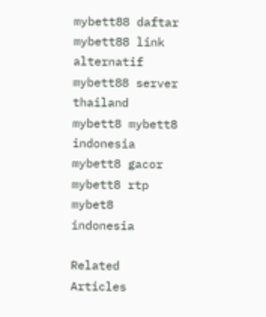mybett88 daftar mybett88 link alternatif mybett88 server thailand mybett8 mybett8 indonesia mybett8 gacor mybett8 rtp mybet8 indonesia

Related Articles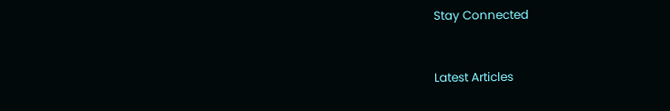Stay Connected


Latest Articles